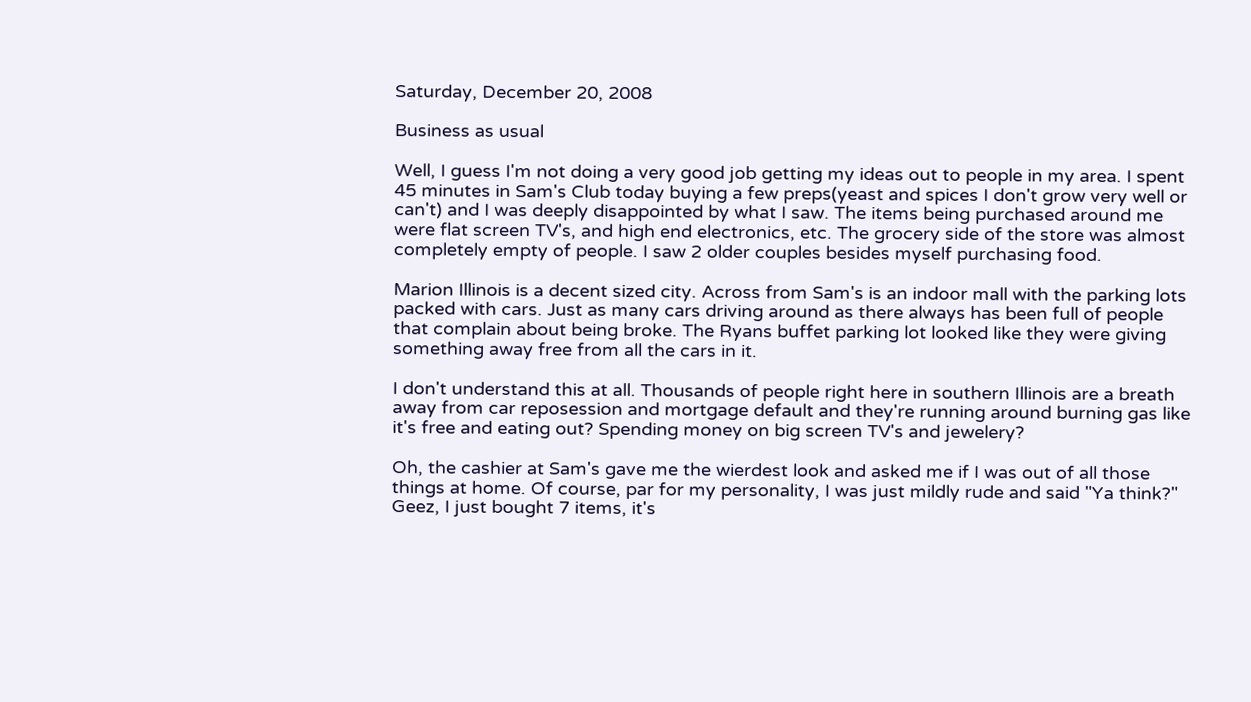Saturday, December 20, 2008

Business as usual

Well, I guess I'm not doing a very good job getting my ideas out to people in my area. I spent 45 minutes in Sam's Club today buying a few preps(yeast and spices I don't grow very well or can't) and I was deeply disappointed by what I saw. The items being purchased around me were flat screen TV's, and high end electronics, etc. The grocery side of the store was almost completely empty of people. I saw 2 older couples besides myself purchasing food.

Marion Illinois is a decent sized city. Across from Sam's is an indoor mall with the parking lots packed with cars. Just as many cars driving around as there always has been full of people that complain about being broke. The Ryans buffet parking lot looked like they were giving something away free from all the cars in it.

I don't understand this at all. Thousands of people right here in southern Illinois are a breath away from car reposession and mortgage default and they're running around burning gas like it's free and eating out? Spending money on big screen TV's and jewelery?

Oh, the cashier at Sam's gave me the wierdest look and asked me if I was out of all those things at home. Of course, par for my personality, I was just mildly rude and said "Ya think?" Geez, I just bought 7 items, it's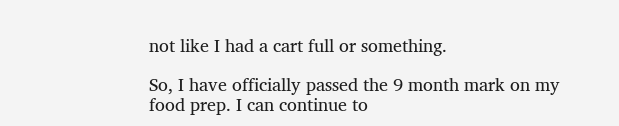not like I had a cart full or something.

So, I have officially passed the 9 month mark on my food prep. I can continue to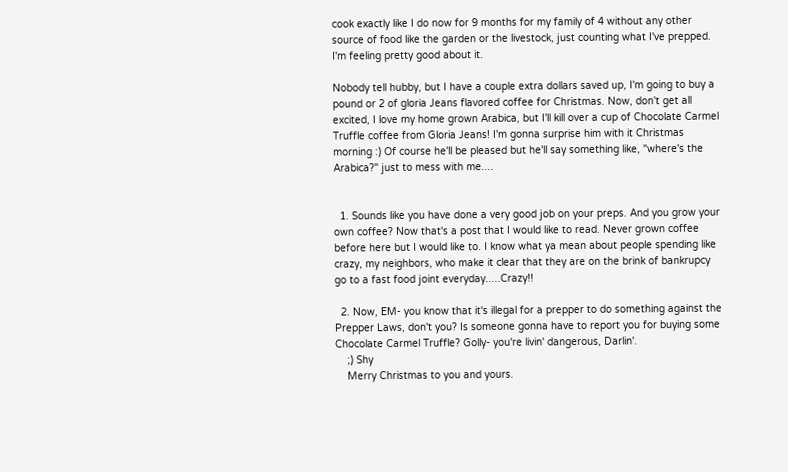cook exactly like I do now for 9 months for my family of 4 without any other source of food like the garden or the livestock, just counting what I've prepped. I'm feeling pretty good about it.

Nobody tell hubby, but I have a couple extra dollars saved up, I'm going to buy a pound or 2 of gloria Jeans flavored coffee for Christmas. Now, don't get all excited, I love my home grown Arabica, but I'll kill over a cup of Chocolate Carmel Truffle coffee from Gloria Jeans! I'm gonna surprise him with it Christmas morning :) Of course he'll be pleased but he'll say something like, "where's the Arabica?" just to mess with me....


  1. Sounds like you have done a very good job on your preps. And you grow your own coffee? Now that's a post that I would like to read. Never grown coffee before here but I would like to. I know what ya mean about people spending like crazy, my neighbors, who make it clear that they are on the brink of bankrupcy go to a fast food joint everyday.....Crazy!!

  2. Now, EM- you know that it's illegal for a prepper to do something against the Prepper Laws, don't you? Is someone gonna have to report you for buying some Chocolate Carmel Truffle? Golly- you're livin' dangerous, Darlin'.
    ;) Shy
    Merry Christmas to you and yours.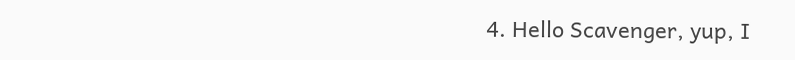4. Hello Scavenger, yup, I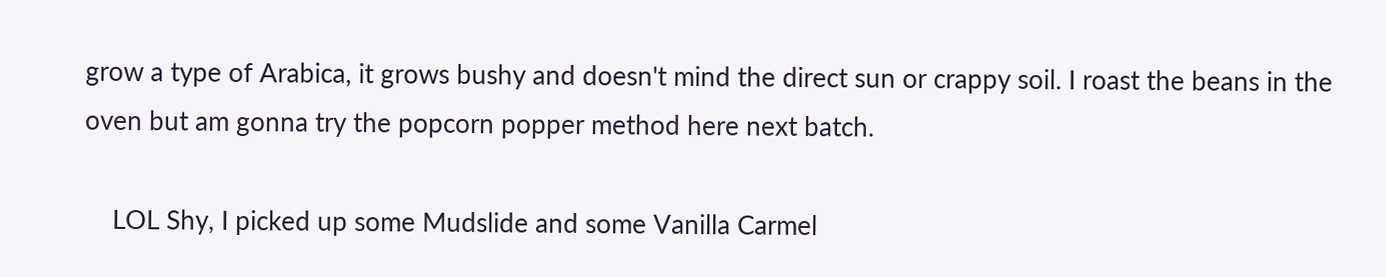grow a type of Arabica, it grows bushy and doesn't mind the direct sun or crappy soil. I roast the beans in the oven but am gonna try the popcorn popper method here next batch.

    LOL Shy, I picked up some Mudslide and some Vanilla Carmel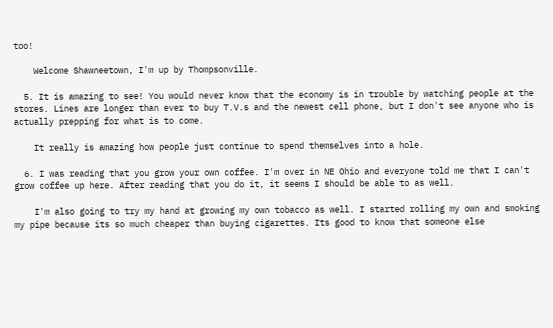too!

    Welcome Shawneetown, I'm up by Thompsonville.

  5. It is amazing to see! You would never know that the economy is in trouble by watching people at the stores. Lines are longer than ever to buy T.V.s and the newest cell phone, but I don't see anyone who is actually prepping for what is to come.

    It really is amazing how people just continue to spend themselves into a hole.

  6. I was reading that you grow your own coffee. I'm over in NE Ohio and everyone told me that I can't grow coffee up here. After reading that you do it, it seems I should be able to as well.

    I'm also going to try my hand at growing my own tobacco as well. I started rolling my own and smoking my pipe because its so much cheaper than buying cigarettes. Its good to know that someone else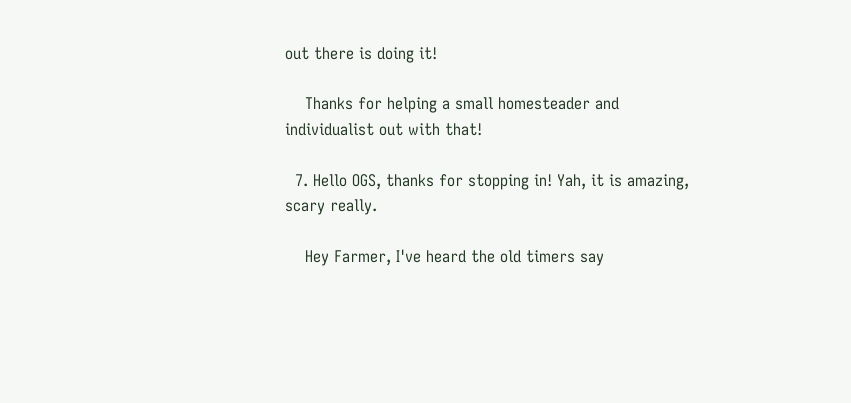out there is doing it!

    Thanks for helping a small homesteader and individualist out with that!

  7. Hello OGS, thanks for stopping in! Yah, it is amazing, scary really.

    Hey Farmer, I've heard the old timers say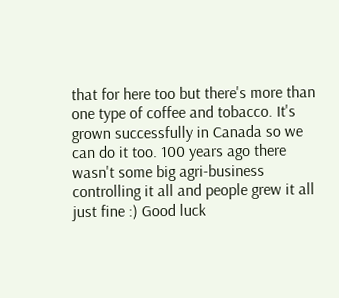that for here too but there's more than one type of coffee and tobacco. It's grown successfully in Canada so we can do it too. 100 years ago there wasn't some big agri-business controlling it all and people grew it all just fine :) Good luck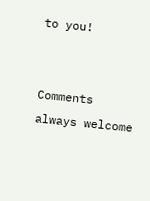to you!


Comments always welcome